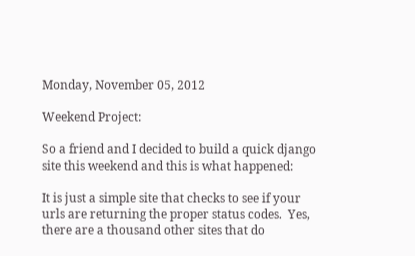Monday, November 05, 2012

Weekend Project:

So a friend and I decided to build a quick django site this weekend and this is what happened:

It is just a simple site that checks to see if your urls are returning the proper status codes.  Yes, there are a thousand other sites that do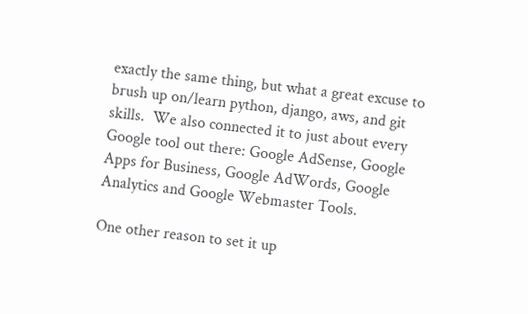exactly the same thing, but what a great excuse to brush up on/learn python, django, aws, and git skills.  We also connected it to just about every Google tool out there: Google AdSense, Google Apps for Business, Google AdWords, Google Analytics and Google Webmaster Tools.

One other reason to set it up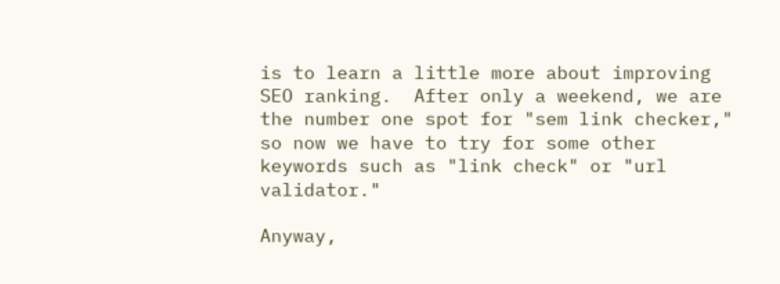is to learn a little more about improving SEO ranking.  After only a weekend, we are the number one spot for "sem link checker," so now we have to try for some other keywords such as "link check" or "url validator."

Anyway,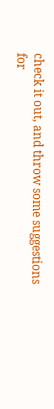check it out, and throw some suggestions for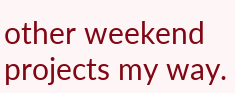other weekend projects my way.